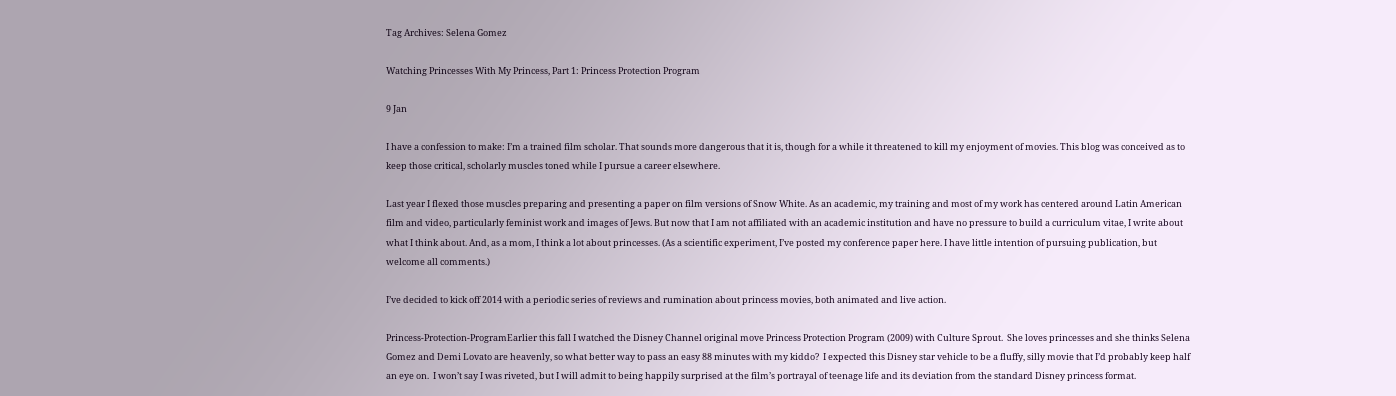Tag Archives: Selena Gomez

Watching Princesses With My Princess, Part 1: Princess Protection Program

9 Jan

I have a confession to make: I’m a trained film scholar. That sounds more dangerous that it is, though for a while it threatened to kill my enjoyment of movies. This blog was conceived as to keep those critical, scholarly muscles toned while I pursue a career elsewhere.

Last year I flexed those muscles preparing and presenting a paper on film versions of Snow White. As an academic, my training and most of my work has centered around Latin American film and video, particularly feminist work and images of Jews. But now that I am not affiliated with an academic institution and have no pressure to build a curriculum vitae, I write about what I think about. And, as a mom, I think a lot about princesses. (As a scientific experiment, I’ve posted my conference paper here. I have little intention of pursuing publication, but welcome all comments.)

I’ve decided to kick off 2014 with a periodic series of reviews and rumination about princess movies, both animated and live action.

Princess-Protection-ProgramEarlier this fall I watched the Disney Channel original move Princess Protection Program (2009) with Culture Sprout.  She loves princesses and she thinks Selena Gomez and Demi Lovato are heavenly, so what better way to pass an easy 88 minutes with my kiddo?  I expected this Disney star vehicle to be a fluffy, silly movie that I’d probably keep half an eye on.  I won’t say I was riveted, but I will admit to being happily surprised at the film’s portrayal of teenage life and its deviation from the standard Disney princess format.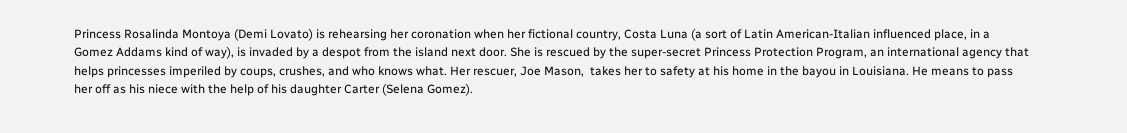Princess Rosalinda Montoya (Demi Lovato) is rehearsing her coronation when her fictional country, Costa Luna (a sort of Latin American-Italian influenced place, in a Gomez Addams kind of way), is invaded by a despot from the island next door. She is rescued by the super-secret Princess Protection Program, an international agency that helps princesses imperiled by coups, crushes, and who knows what. Her rescuer, Joe Mason,  takes her to safety at his home in the bayou in Louisiana. He means to pass her off as his niece with the help of his daughter Carter (Selena Gomez).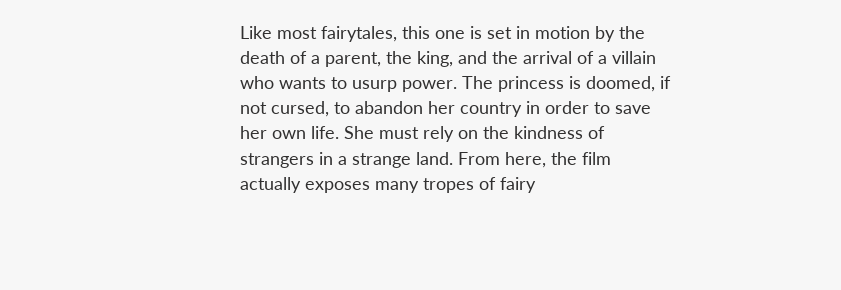Like most fairytales, this one is set in motion by the death of a parent, the king, and the arrival of a villain who wants to usurp power. The princess is doomed, if not cursed, to abandon her country in order to save her own life. She must rely on the kindness of strangers in a strange land. From here, the film actually exposes many tropes of fairy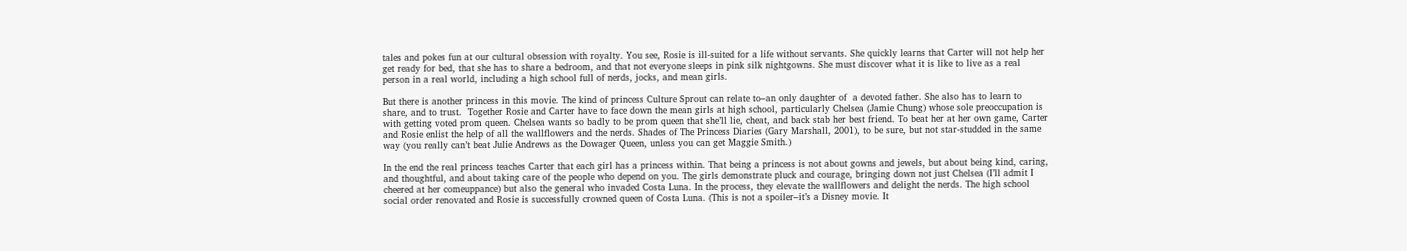tales and pokes fun at our cultural obsession with royalty. You see, Rosie is ill-suited for a life without servants. She quickly learns that Carter will not help her get ready for bed, that she has to share a bedroom, and that not everyone sleeps in pink silk nightgowns. She must discover what it is like to live as a real person in a real world, including a high school full of nerds, jocks, and mean girls.

But there is another princess in this movie. The kind of princess Culture Sprout can relate to–an only daughter of  a devoted father. She also has to learn to share, and to trust.  Together Rosie and Carter have to face down the mean girls at high school, particularly Chelsea (Jamie Chung) whose sole preoccupation is with getting voted prom queen. Chelsea wants so badly to be prom queen that she’ll lie, cheat, and back stab her best friend. To beat her at her own game, Carter and Rosie enlist the help of all the wallflowers and the nerds. Shades of The Princess Diaries (Gary Marshall, 2001), to be sure, but not star-studded in the same way (you really can’t beat Julie Andrews as the Dowager Queen, unless you can get Maggie Smith.)

In the end the real princess teaches Carter that each girl has a princess within. That being a princess is not about gowns and jewels, but about being kind, caring, and thoughtful, and about taking care of the people who depend on you. The girls demonstrate pluck and courage, bringing down not just Chelsea (I’ll admit I cheered at her comeuppance) but also the general who invaded Costa Luna. In the process, they elevate the wallflowers and delight the nerds. The high school social order renovated and Rosie is successfully crowned queen of Costa Luna. (This is not a spoiler–it’s a Disney movie. It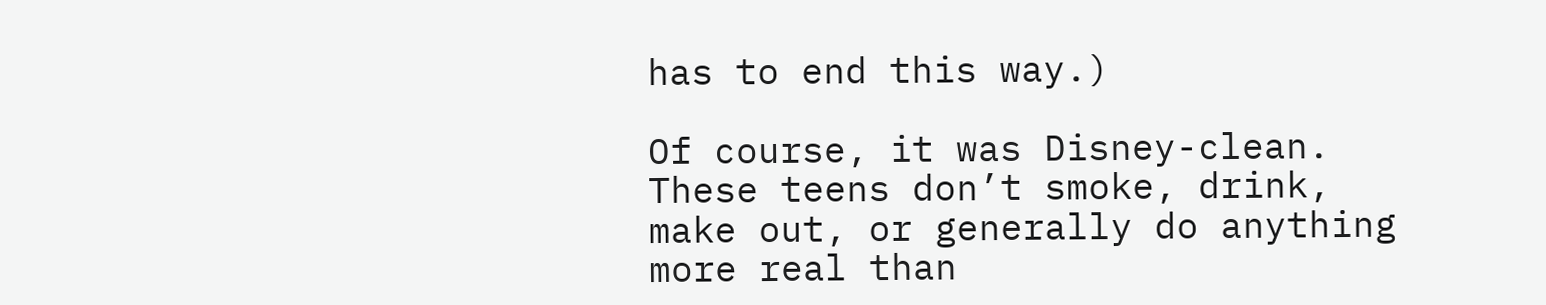has to end this way.)

Of course, it was Disney-clean. These teens don’t smoke, drink, make out, or generally do anything more real than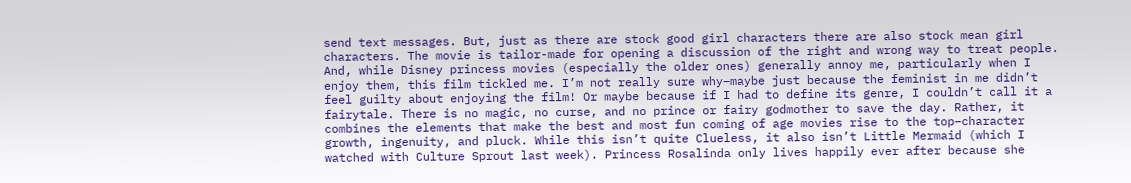send text messages. But, just as there are stock good girl characters there are also stock mean girl characters. The movie is tailor-made for opening a discussion of the right and wrong way to treat people. And, while Disney princess movies (especially the older ones) generally annoy me, particularly when I enjoy them, this film tickled me. I’m not really sure why–maybe just because the feminist in me didn’t feel guilty about enjoying the film! Or maybe because if I had to define its genre, I couldn’t call it a fairytale. There is no magic, no curse, and no prince or fairy godmother to save the day. Rather, it combines the elements that make the best and most fun coming of age movies rise to the top–character growth, ingenuity, and pluck. While this isn’t quite Clueless, it also isn’t Little Mermaid (which I watched with Culture Sprout last week). Princess Rosalinda only lives happily ever after because she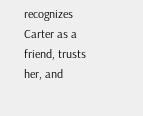recognizes Carter as a friend, trusts her, and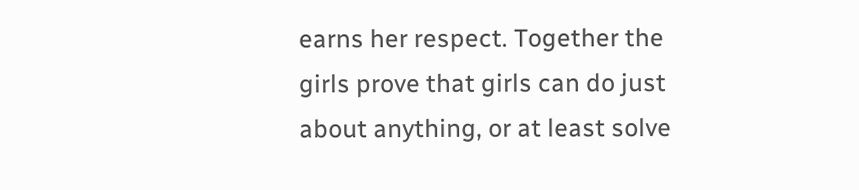earns her respect. Together the girls prove that girls can do just about anything, or at least solve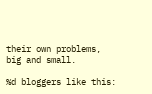their own problems, big and small.

%d bloggers like this: